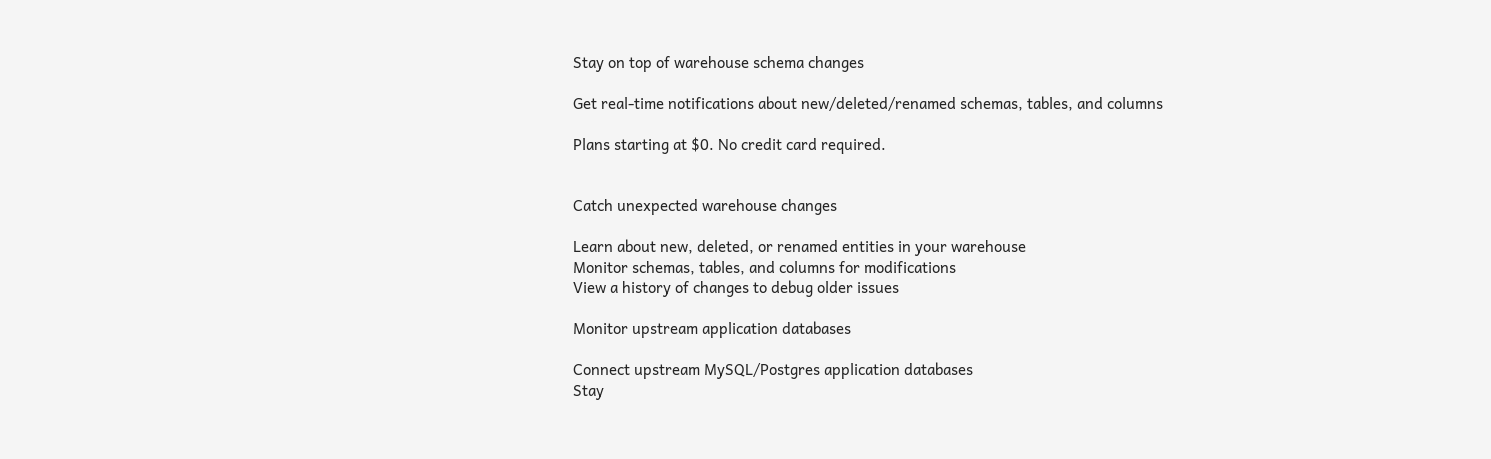Stay on top of warehouse schema changes

Get real-time notifications about new/deleted/renamed schemas, tables, and columns

Plans starting at $0. No credit card required.


Catch unexpected warehouse changes

Learn about new, deleted, or renamed entities in your warehouse
Monitor schemas, tables, and columns for modifications
View a history of changes to debug older issues

Monitor upstream application databases

Connect upstream MySQL/Postgres application databases
Stay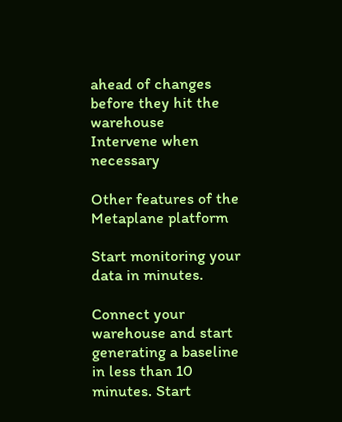ahead of changes before they hit the warehouse
Intervene when necessary

Other features of the Metaplane platform

Start monitoring your data in minutes.

Connect your warehouse and start generating a baseline in less than 10 minutes. Start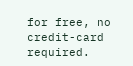for free, no credit-card required.